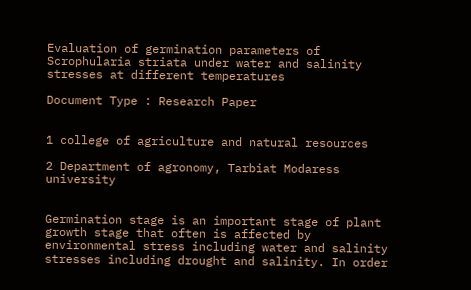Evaluation of germination parameters of Scrophularia striata under water and salinity stresses at different temperatures

Document Type : Research Paper


1 college of agriculture and natural resources

2 Department of agronomy, Tarbiat Modaress university


Germination stage is an important stage of plant growth stage that often is affected by environmental stress including water and salinity stresses including drought and salinity. In order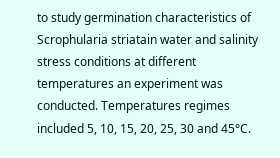to study germination characteristics of Scrophularia striatain water and salinity stress conditions at different temperatures an experiment was conducted. Temperatures regimes included 5, 10, 15, 20, 25, 30 and 45°C.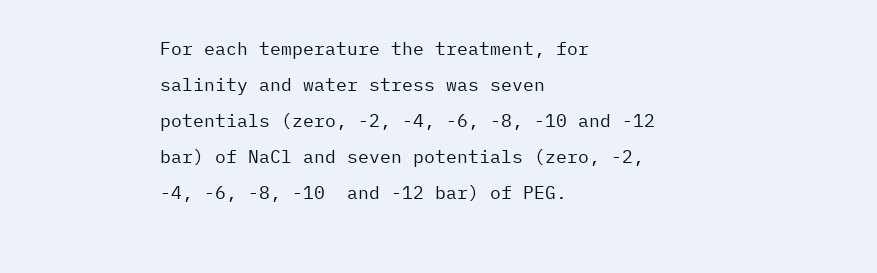For each temperature the treatment, for salinity and water stress was seven potentials (zero, -2, -4, -6, -8, -10 and -12 bar) of NaCl and seven potentials (zero, -2, -4, -6, -8, -10  and -12 bar) of PEG.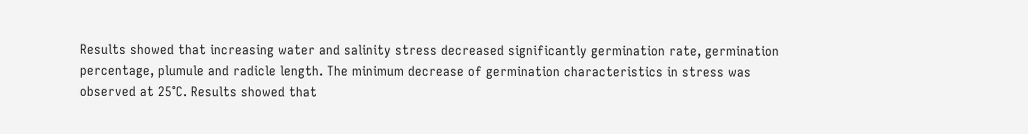Results showed that increasing water and salinity stress decreased significantly germination rate, germination percentage, plumule and radicle length. The minimum decrease of germination characteristics in stress was observed at 25°C. Results showed that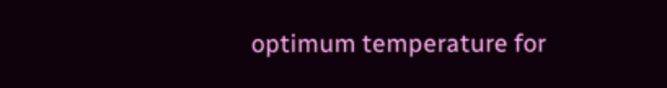optimum temperature for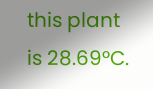this plant is 28.69°C.